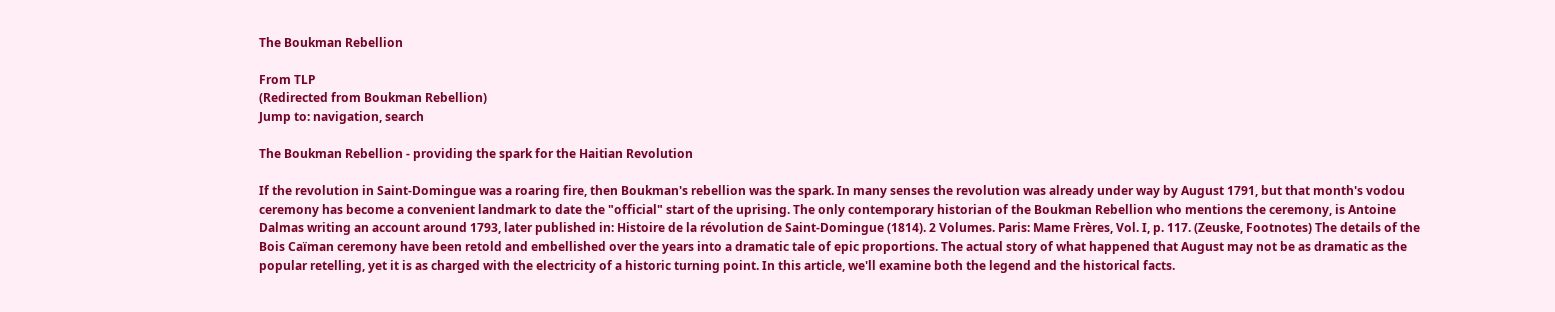The Boukman Rebellion

From TLP
(Redirected from Boukman Rebellion)
Jump to: navigation, search

The Boukman Rebellion - providing the spark for the Haitian Revolution

If the revolution in Saint-Domingue was a roaring fire, then Boukman's rebellion was the spark. In many senses the revolution was already under way by August 1791, but that month's vodou ceremony has become a convenient landmark to date the "official" start of the uprising. The only contemporary historian of the Boukman Rebellion who mentions the ceremony, is Antoine Dalmas writing an account around 1793, later published in: Histoire de la révolution de Saint-Domingue (1814). 2 Volumes. Paris: Mame Frères, Vol. I, p. 117. (Zeuske, Footnotes) The details of the Bois Caïman ceremony have been retold and embellished over the years into a dramatic tale of epic proportions. The actual story of what happened that August may not be as dramatic as the popular retelling, yet it is as charged with the electricity of a historic turning point. In this article, we'll examine both the legend and the historical facts.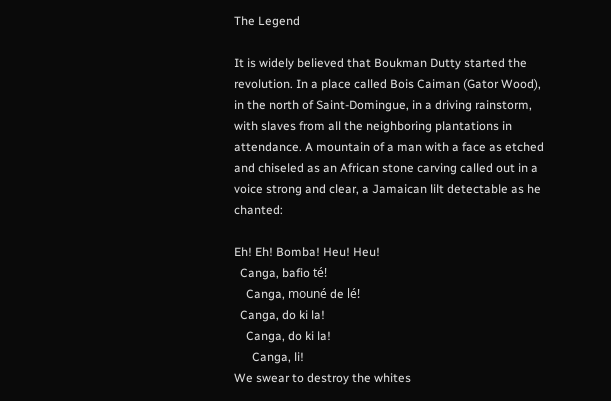The Legend

It is widely believed that Boukman Dutty started the revolution. In a place called Bois Caiman (Gator Wood), in the north of Saint-Domingue, in a driving rainstorm, with slaves from all the neighboring plantations in attendance. A mountain of a man with a face as etched and chiseled as an African stone carving called out in a voice strong and clear, a Jamaican lilt detectable as he chanted:

Eh! Eh! Bomba! Heu! Heu!
  Canga, bafio té!
    Canga, mouné de lé!
  Canga, do ki la!
    Canga, do ki la!
      Canga, li!
We swear to destroy the whites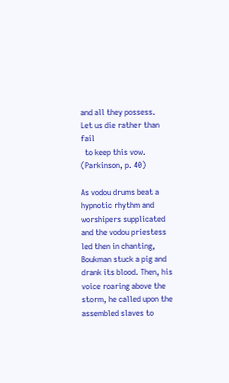and all they possess.
Let us die rather than fail
  to keep this vow.
(Parkinson, p. 40)

As vodou drums beat a hypnotic rhythm and worshipers supplicated and the vodou priestess led then in chanting, Boukman stuck a pig and drank its blood. Then, his voice roaring above the storm, he called upon the assembled slaves to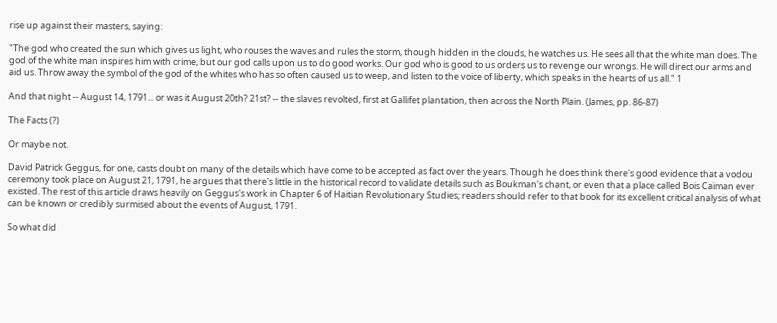rise up against their masters, saying:

"The god who created the sun which gives us light, who rouses the waves and rules the storm, though hidden in the clouds, he watches us. He sees all that the white man does. The god of the white man inspires him with crime, but our god calls upon us to do good works. Our god who is good to us orders us to revenge our wrongs. He will direct our arms and aid us. Throw away the symbol of the god of the whites who has so often caused us to weep, and listen to the voice of liberty, which speaks in the hearts of us all." 1

And that night -- August 14, 1791... or was it August 20th? 21st? -- the slaves revolted, first at Gallifet plantation, then across the North Plain. (James, pp. 86-87)

The Facts (?)

Or maybe not.

David Patrick Geggus, for one, casts doubt on many of the details which have come to be accepted as fact over the years. Though he does think there's good evidence that a vodou ceremony took place on August 21, 1791, he argues that there's little in the historical record to validate details such as Boukman's chant, or even that a place called Bois Caïman ever existed. The rest of this article draws heavily on Geggus's work in Chapter 6 of Haitian Revolutionary Studies; readers should refer to that book for its excellent critical analysis of what can be known or credibly surmised about the events of August, 1791.

So what did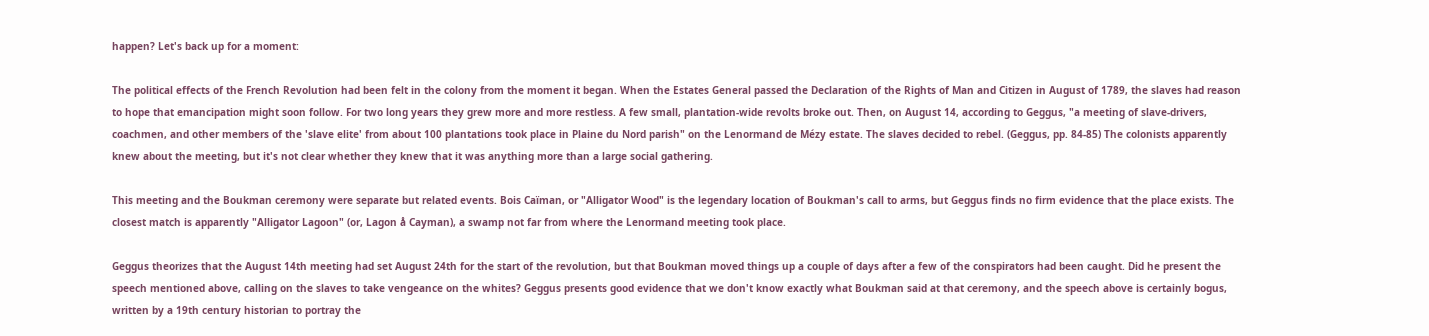happen? Let's back up for a moment:

The political effects of the French Revolution had been felt in the colony from the moment it began. When the Estates General passed the Declaration of the Rights of Man and Citizen in August of 1789, the slaves had reason to hope that emancipation might soon follow. For two long years they grew more and more restless. A few small, plantation-wide revolts broke out. Then, on August 14, according to Geggus, "a meeting of slave-drivers, coachmen, and other members of the 'slave elite' from about 100 plantations took place in Plaine du Nord parish" on the Lenormand de Mézy estate. The slaves decided to rebel. (Geggus, pp. 84-85) The colonists apparently knew about the meeting, but it's not clear whether they knew that it was anything more than a large social gathering.

This meeting and the Boukman ceremony were separate but related events. Bois Caïman, or "Alligator Wood" is the legendary location of Boukman's call to arms, but Geggus finds no firm evidence that the place exists. The closest match is apparently "Alligator Lagoon" (or, Lagon å Cayman), a swamp not far from where the Lenormand meeting took place.

Geggus theorizes that the August 14th meeting had set August 24th for the start of the revolution, but that Boukman moved things up a couple of days after a few of the conspirators had been caught. Did he present the speech mentioned above, calling on the slaves to take vengeance on the whites? Geggus presents good evidence that we don't know exactly what Boukman said at that ceremony, and the speech above is certainly bogus, written by a 19th century historian to portray the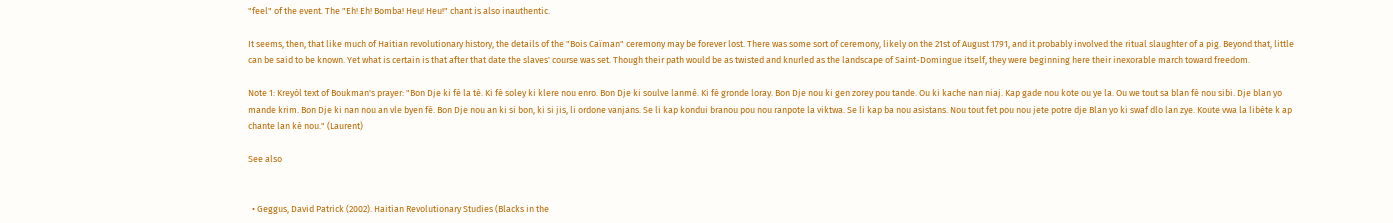"feel" of the event. The "Eh! Eh! Bomba! Heu! Heu!" chant is also inauthentic.

It seems, then, that like much of Haitian revolutionary history, the details of the "Bois Caïman" ceremony may be forever lost. There was some sort of ceremony, likely on the 21st of August 1791, and it probably involved the ritual slaughter of a pig. Beyond that, little can be said to be known. Yet what is certain is that after that date the slaves' course was set. Though their path would be as twisted and knurled as the landscape of Saint-Domingue itself, they were beginning here their inexorable march toward freedom.

Note 1: Kreyòl text of Boukman's prayer: "Bon Dje ki fè la tè. Ki fè soley ki klere nou enro. Bon Dje ki soulve lanmè. Ki fè gronde loray. Bon Dje nou ki gen zorey pou tande. Ou ki kache nan niaj. Kap gade nou kote ou ye la. Ou we tout sa blan fè nou sibi. Dje blan yo mande krim. Bon Dje ki nan nou an vle byen fè. Bon Dje nou an ki si bon, ki si jis, li ordone vanjans. Se li kap kondui branou pou nou ranpote la viktwa. Se li kap ba nou asistans. Nou tout fet pou nou jete potre dje Blan yo ki swaf dlo lan zye. Koute vwa la libète k ap chante lan kè nou." (Laurent)

See also


  • Geggus, David Patrick (2002). Haitian Revolutionary Studies (Blacks in the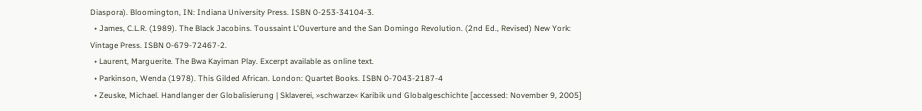Diaspora). Bloomington, IN: Indiana University Press. ISBN 0-253-34104-3.
  • James, C.L.R. (1989). The Black Jacobins. Toussaint L'Ouverture and the San Domingo Revolution. (2nd Ed., Revised) New York: Vintage Press. ISBN 0-679-72467-2.
  • Laurent, Marguerite. The Bwa Kayiman Play. Excerpt available as online text.
  • Parkinson, Wenda (1978). This Gilded African. London: Quartet Books. ISBN 0-7043-2187-4
  • Zeuske, Michael. Handlanger der Globalisierung | Sklaverei, »schwarze« Karibik und Globalgeschichte [accessed: November 9, 2005]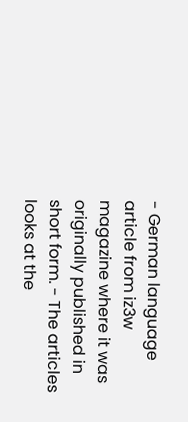- German language article from iz3w magazine where it was originally published in short form. - The articles looks at the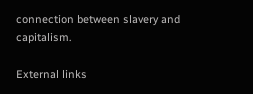connection between slavery and capitalism.

External links